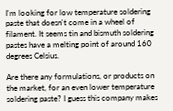I'm looking for low temperature soldering paste that doesn't come in a wheel of filament. It seems tin and bismuth soldering pastes have a melting point of around 160 degrees Celsius.

Are there any formulations, or products on the market, for an even lower temperature soldering paste? I guess this company makes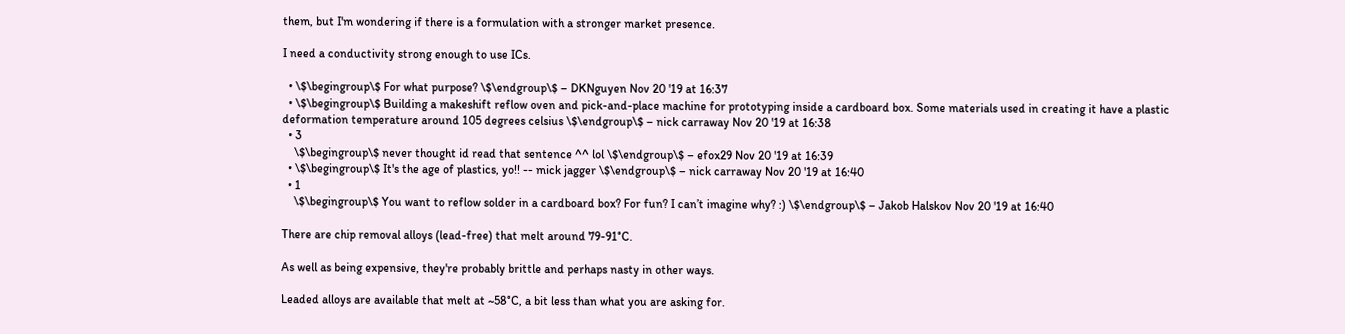them, but I'm wondering if there is a formulation with a stronger market presence.

I need a conductivity strong enough to use ICs.

  • \$\begingroup\$ For what purpose? \$\endgroup\$ – DKNguyen Nov 20 '19 at 16:37
  • \$\begingroup\$ Building a makeshift reflow oven and pick-and-place machine for prototyping inside a cardboard box. Some materials used in creating it have a plastic deformation temperature around 105 degrees celsius \$\endgroup\$ – nick carraway Nov 20 '19 at 16:38
  • 3
    \$\begingroup\$ never thought id read that sentence ^^ lol \$\endgroup\$ – efox29 Nov 20 '19 at 16:39
  • \$\begingroup\$ It's the age of plastics, yo!! -- mick jagger \$\endgroup\$ – nick carraway Nov 20 '19 at 16:40
  • 1
    \$\begingroup\$ You want to reflow solder in a cardboard box? For fun? I can’t imagine why? :) \$\endgroup\$ – Jakob Halskov Nov 20 '19 at 16:40

There are chip removal alloys (lead-free) that melt around 79-91°C.

As well as being expensive, they're probably brittle and perhaps nasty in other ways.

Leaded alloys are available that melt at ~58°C, a bit less than what you are asking for.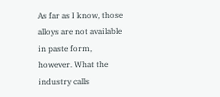As far as I know, those alloys are not available in paste form, however. What the industry calls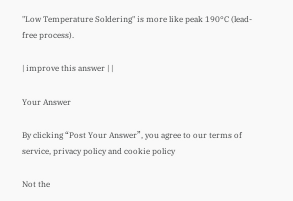"Low Temperature Soldering" is more like peak 190°C (lead-free process).

| improve this answer | |

Your Answer

By clicking “Post Your Answer”, you agree to our terms of service, privacy policy and cookie policy

Not the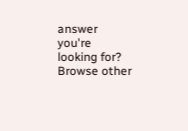answer you're looking for? Browse other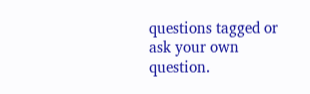questions tagged or ask your own question.